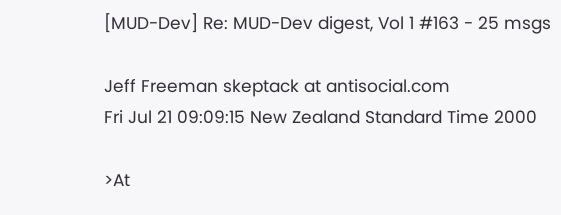[MUD-Dev] Re: MUD-Dev digest, Vol 1 #163 - 25 msgs

Jeff Freeman skeptack at antisocial.com
Fri Jul 21 09:09:15 New Zealand Standard Time 2000

>At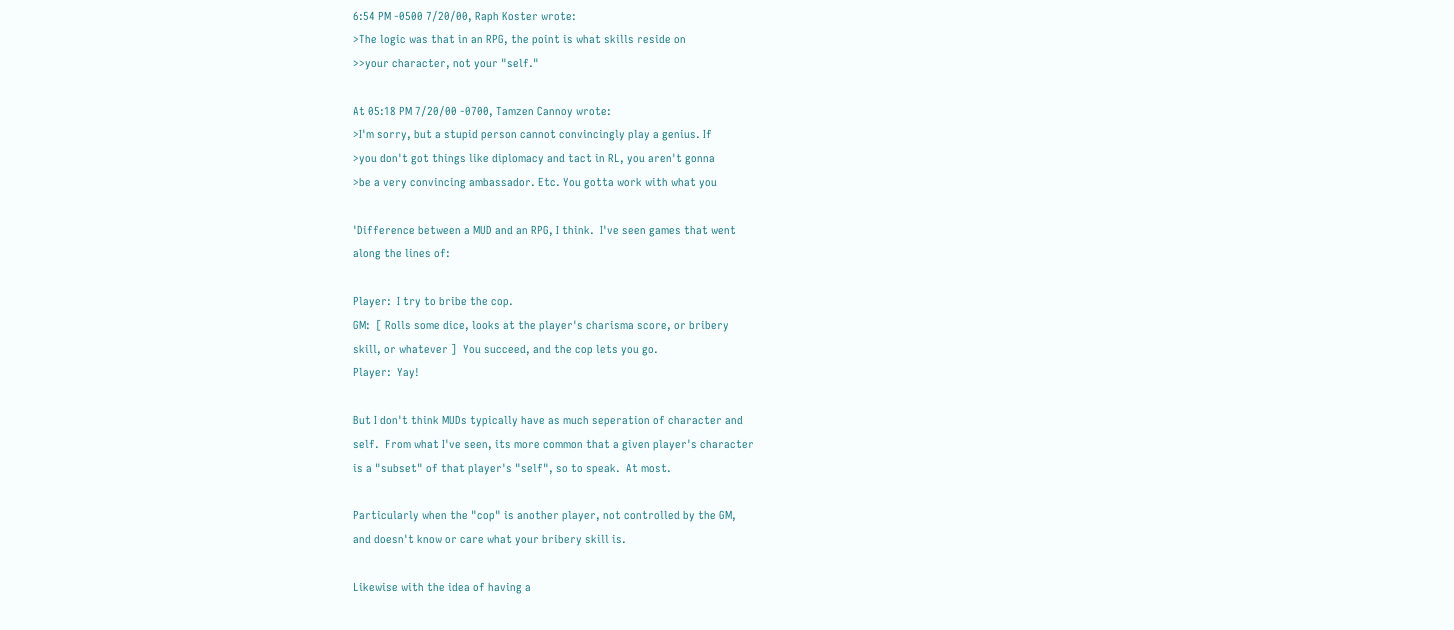6:54 PM -0500 7/20/00, Raph Koster wrote:
>The logic was that in an RPG, the point is what skills reside on
>>your character, not your "self."

At 05:18 PM 7/20/00 -0700, Tamzen Cannoy wrote:
>I'm sorry, but a stupid person cannot convincingly play a genius. If
>you don't got things like diplomacy and tact in RL, you aren't gonna
>be a very convincing ambassador. Etc. You gotta work with what you

'Difference between a MUD and an RPG, I think.  I've seen games that went
along the lines of:

Player:  I try to bribe the cop.
GM:  [ Rolls some dice, looks at the player's charisma score, or bribery
skill, or whatever ]  You succeed, and the cop lets you go.
Player:  Yay!

But I don't think MUDs typically have as much seperation of character and
self.  From what I've seen, its more common that a given player's character
is a "subset" of that player's "self", so to speak.  At most.

Particularly when the "cop" is another player, not controlled by the GM,
and doesn't know or care what your bribery skill is.

Likewise with the idea of having a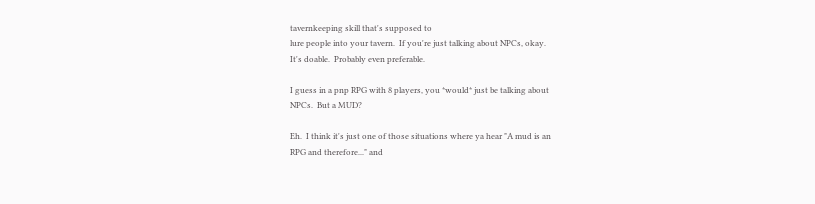tavernkeeping skill that's supposed to
lure people into your tavern.  If you're just talking about NPCs, okay.
It's doable.  Probably even preferable.

I guess in a pnp RPG with 8 players, you *would* just be talking about
NPCs.  But a MUD?

Eh.  I think it's just one of those situations where ya hear "A mud is an
RPG and therefore..." and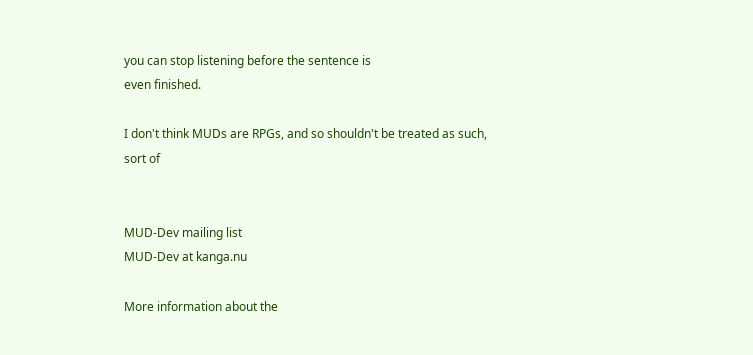you can stop listening before the sentence is
even finished.

I don't think MUDs are RPGs, and so shouldn't be treated as such, sort of


MUD-Dev mailing list
MUD-Dev at kanga.nu

More information about the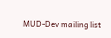MUD-Dev mailing list